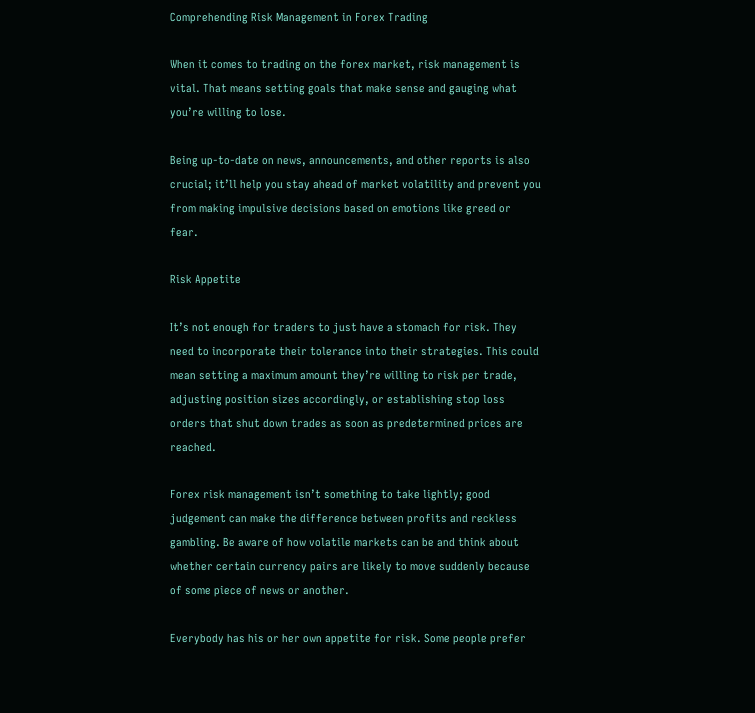Comprehending Risk Management in Forex Trading

When it comes to trading on the forex market, risk management is vital. That means setting goals that make sense and gauging what you’re willing to lose.

Being up-to-date on news, announcements, and other reports is also crucial; it’ll help you stay ahead of market volatility and prevent you from making impulsive decisions based on emotions like greed or fear.

Risk Appetite

It’s not enough for traders to just have a stomach for risk. They need to incorporate their tolerance into their strategies. This could mean setting a maximum amount they’re willing to risk per trade, adjusting position sizes accordingly, or establishing stop loss orders that shut down trades as soon as predetermined prices are reached.

Forex risk management isn’t something to take lightly; good judgement can make the difference between profits and reckless gambling. Be aware of how volatile markets can be and think about whether certain currency pairs are likely to move suddenly because of some piece of news or another.

Everybody has his or her own appetite for risk. Some people prefer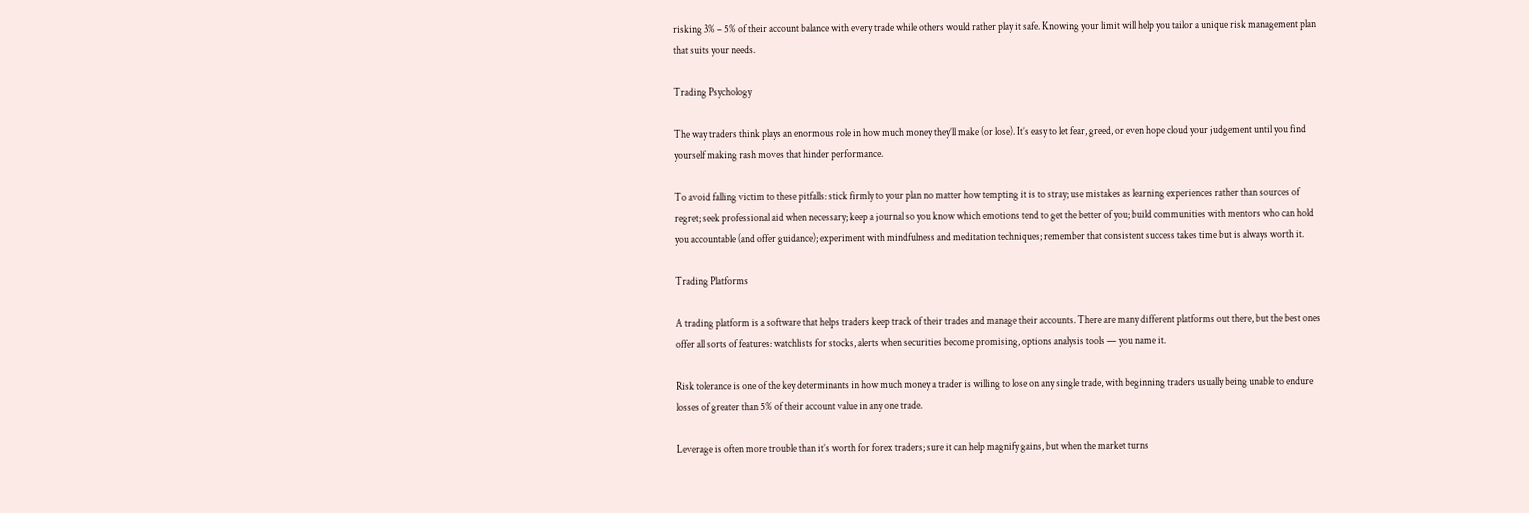risking 3% – 5% of their account balance with every trade while others would rather play it safe. Knowing your limit will help you tailor a unique risk management plan that suits your needs.

Trading Psychology

The way traders think plays an enormous role in how much money they’ll make (or lose). It’s easy to let fear, greed, or even hope cloud your judgement until you find yourself making rash moves that hinder performance.

To avoid falling victim to these pitfalls: stick firmly to your plan no matter how tempting it is to stray; use mistakes as learning experiences rather than sources of regret; seek professional aid when necessary; keep a journal so you know which emotions tend to get the better of you; build communities with mentors who can hold you accountable (and offer guidance); experiment with mindfulness and meditation techniques; remember that consistent success takes time but is always worth it.

Trading Platforms

A trading platform is a software that helps traders keep track of their trades and manage their accounts. There are many different platforms out there, but the best ones offer all sorts of features: watchlists for stocks, alerts when securities become promising, options analysis tools — you name it.

Risk tolerance is one of the key determinants in how much money a trader is willing to lose on any single trade, with beginning traders usually being unable to endure losses of greater than 5% of their account value in any one trade.

Leverage is often more trouble than it’s worth for forex traders; sure it can help magnify gains, but when the market turns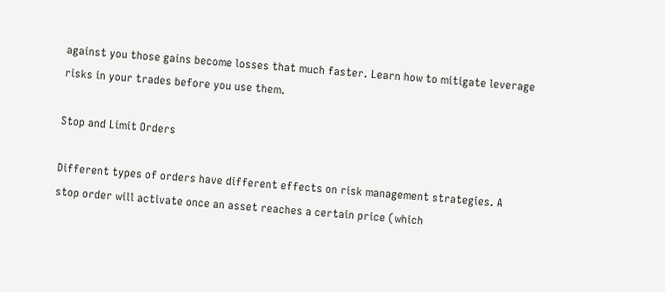against you those gains become losses that much faster. Learn how to mitigate leverage risks in your trades before you use them.

Stop and Limit Orders

Different types of orders have different effects on risk management strategies. A stop order will activate once an asset reaches a certain price (which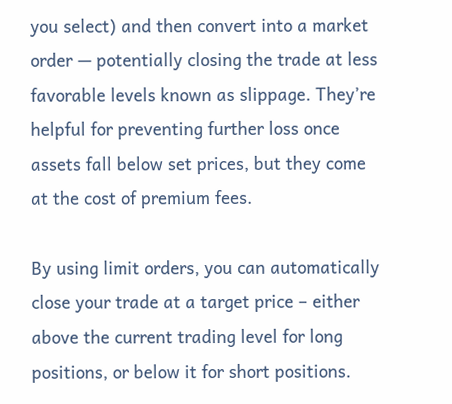you select) and then convert into a market order — potentially closing the trade at less favorable levels known as slippage. They’re helpful for preventing further loss once assets fall below set prices, but they come at the cost of premium fees.

By using limit orders, you can automatically close your trade at a target price – either above the current trading level for long positions, or below it for short positions.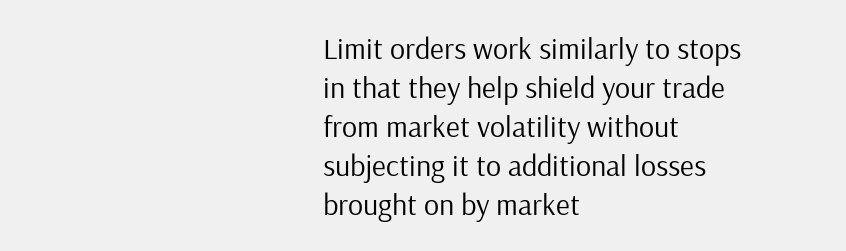Limit orders work similarly to stops in that they help shield your trade from market volatility without subjecting it to additional losses brought on by market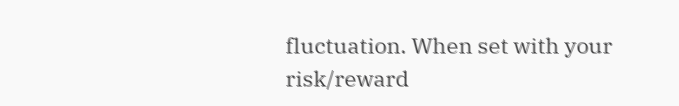fluctuation. When set with your risk/reward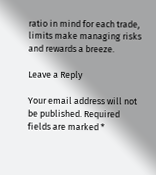ratio in mind for each trade, limits make managing risks and rewards a breeze.

Leave a Reply

Your email address will not be published. Required fields are marked *